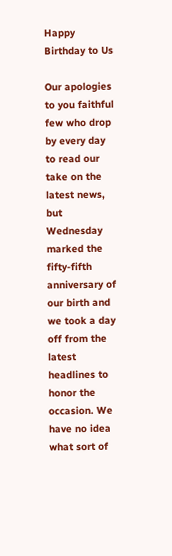Happy Birthday to Us

Our apologies to you faithful few who drop by every day to read our take on the latest news, but Wednesday marked the fifty-fifth anniversary of our birth and we took a day off from the latest headlines to honor the occasion. We have no idea what sort of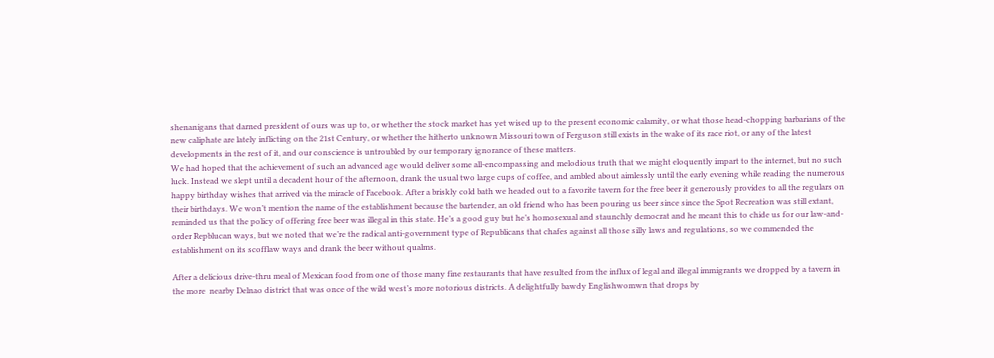shenanigans that darned president of ours was up to, or whether the stock market has yet wised up to the present economic calamity, or what those head-chopping barbarians of the new caliphate are lately inflicting on the 21st Century, or whether the hitherto unknown Missouri town of Ferguson still exists in the wake of its race riot, or any of the latest developments in the rest of it, and our conscience is untroubled by our temporary ignorance of these matters.
We had hoped that the achievement of such an advanced age would deliver some all-encompassing and melodious truth that we might eloquently impart to the internet, but no such luck. Instead we slept until a decadent hour of the afternoon, drank the usual two large cups of coffee, and ambled about aimlessly until the early evening while reading the numerous happy birthday wishes that arrived via the miracle of Facebook. After a briskly cold bath we headed out to a favorite tavern for the free beer it generously provides to all the regulars on their birthdays. We won’t mention the name of the establishment because the bartender, an old friend who has been pouring us beer since since the Spot Recreation was still extant, reminded us that the policy of offering free beer was illegal in this state. He’s a good guy but he’s homosexual and staunchly democrat and he meant this to chide us for our law-and-order Repblucan ways, but we noted that we’re the radical anti-government type of Republicans that chafes against all those silly laws and regulations, so we commended the establishment on its scofflaw ways and drank the beer without qualms.

After a delicious drive-thru meal of Mexican food from one of those many fine restaurants that have resulted from the influx of legal and illegal immigrants we dropped by a tavern in the more  nearby Delnao district that was once of the wild west’s more notorious districts. A delightfully bawdy Englishwomwn that drops by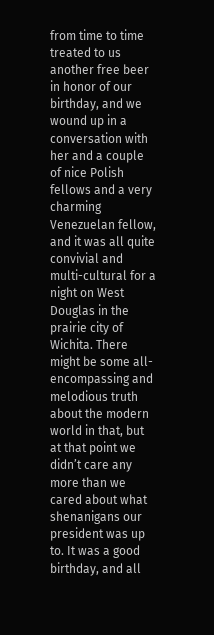from time to time treated to us another free beer in honor of our birthday, and we wound up in a conversation with her and a couple of nice Polish fellows and a very charming Venezuelan fellow, and it was all quite convivial and multi-cultural for a night on West Douglas in the prairie city of Wichita. There might be some all-encompassing and melodious truth about the modern world in that, but at that point we didn’t care any more than we cared about what shenanigans our president was up to. It was a good birthday, and all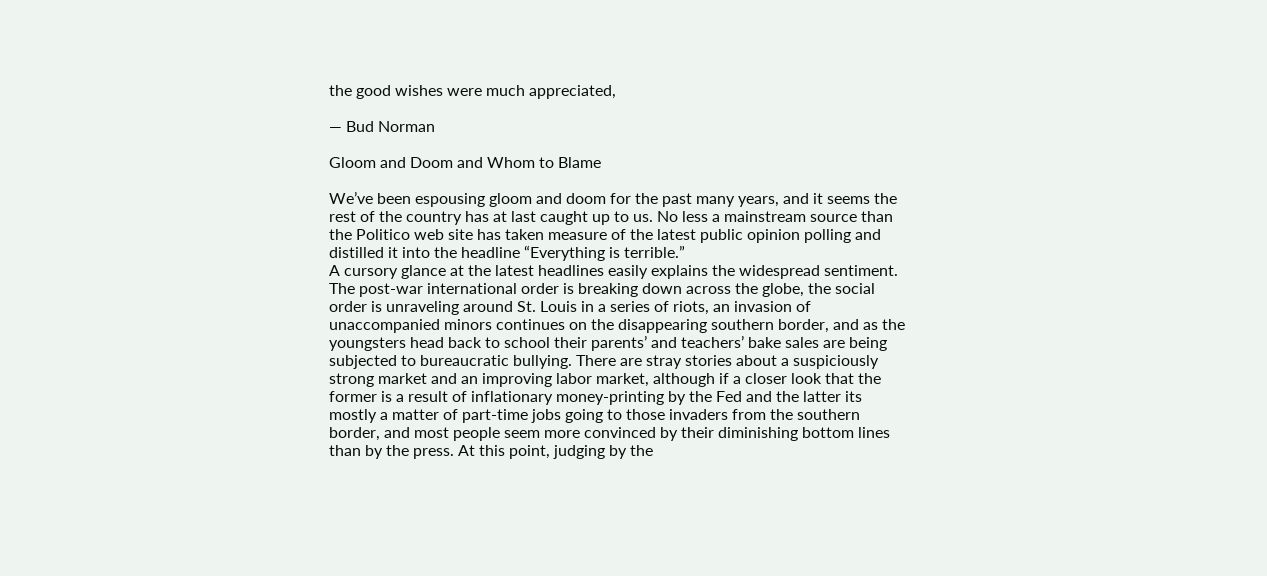the good wishes were much appreciated,

— Bud Norman

Gloom and Doom and Whom to Blame

We’ve been espousing gloom and doom for the past many years, and it seems the rest of the country has at last caught up to us. No less a mainstream source than the Politico web site has taken measure of the latest public opinion polling and distilled it into the headline “Everything is terrible.”
A cursory glance at the latest headlines easily explains the widespread sentiment. The post-war international order is breaking down across the globe, the social order is unraveling around St. Louis in a series of riots, an invasion of unaccompanied minors continues on the disappearing southern border, and as the youngsters head back to school their parents’ and teachers’ bake sales are being subjected to bureaucratic bullying. There are stray stories about a suspiciously strong market and an improving labor market, although if a closer look that the former is a result of inflationary money-printing by the Fed and the latter its mostly a matter of part-time jobs going to those invaders from the southern border, and most people seem more convinced by their diminishing bottom lines than by the press. At this point, judging by the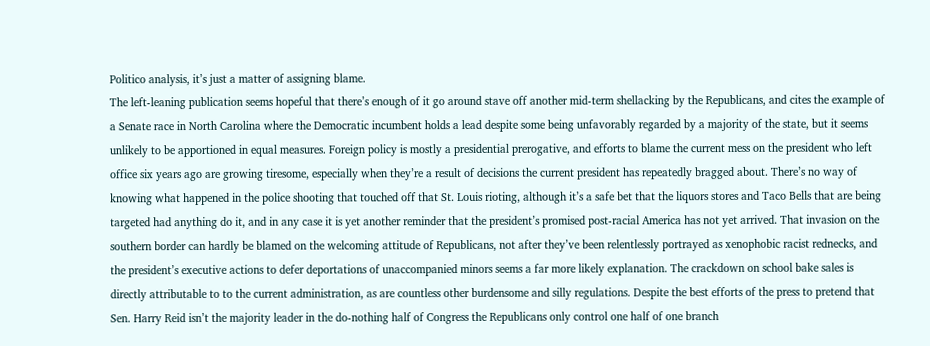Politico analysis, it’s just a matter of assigning blame.
The left-leaning publication seems hopeful that there’s enough of it go around stave off another mid-term shellacking by the Republicans, and cites the example of a Senate race in North Carolina where the Democratic incumbent holds a lead despite some being unfavorably regarded by a majority of the state, but it seems unlikely to be apportioned in equal measures. Foreign policy is mostly a presidential prerogative, and efforts to blame the current mess on the president who left office six years ago are growing tiresome, especially when they’re a result of decisions the current president has repeatedly bragged about. There’s no way of knowing what happened in the police shooting that touched off that St. Louis rioting, although it’s a safe bet that the liquors stores and Taco Bells that are being targeted had anything do it, and in any case it is yet another reminder that the president’s promised post-racial America has not yet arrived. That invasion on the southern border can hardly be blamed on the welcoming attitude of Republicans, not after they’ve been relentlessly portrayed as xenophobic racist rednecks, and the president’s executive actions to defer deportations of unaccompanied minors seems a far more likely explanation. The crackdown on school bake sales is directly attributable to to the current administration, as are countless other burdensome and silly regulations. Despite the best efforts of the press to pretend that Sen. Harry Reid isn’t the majority leader in the do-nothing half of Congress the Republicans only control one half of one branch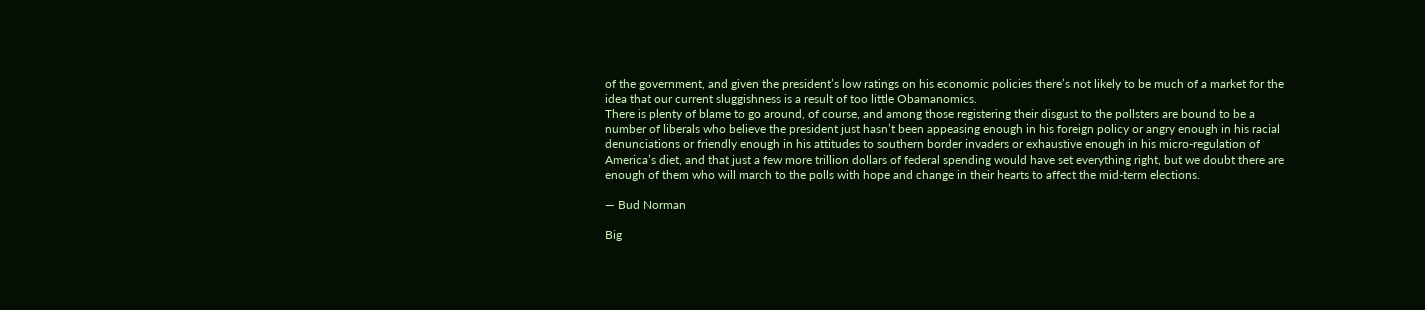of the government, and given the president’s low ratings on his economic policies there’s not likely to be much of a market for the idea that our current sluggishness is a result of too little Obamanomics.
There is plenty of blame to go around, of course, and among those registering their disgust to the pollsters are bound to be a number of liberals who believe the president just hasn’t been appeasing enough in his foreign policy or angry enough in his racial denunciations or friendly enough in his attitudes to southern border invaders or exhaustive enough in his micro-regulation of America’s diet, and that just a few more trillion dollars of federal spending would have set everything right, but we doubt there are enough of them who will march to the polls with hope and change in their hearts to affect the mid-term elections.

— Bud Norman

Big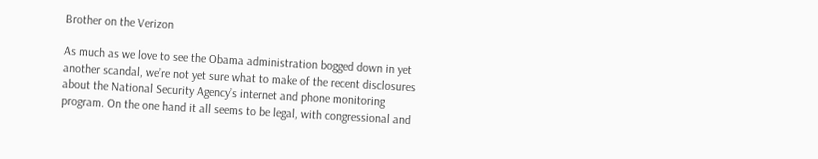Brother on the Verizon

As much as we love to see the Obama administration bogged down in yet another scandal, we’re not yet sure what to make of the recent disclosures about the National Security Agency’s internet and phone monitoring program. On the one hand it all seems to be legal, with congressional and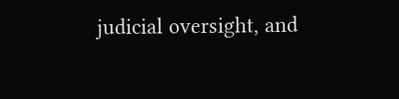judicial oversight, and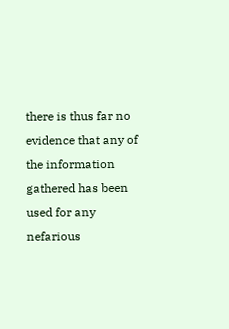there is thus far no evidence that any of the information gathered has been used for any nefarious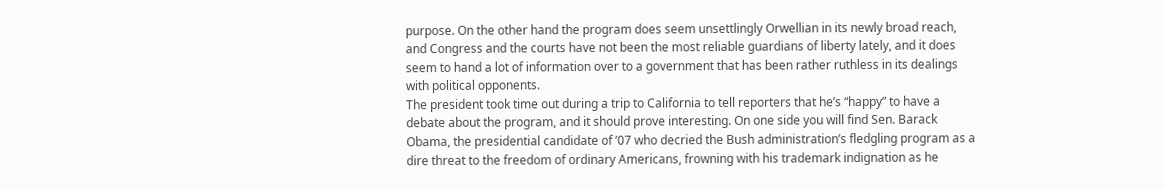purpose. On the other hand the program does seem unsettlingly Orwellian in its newly broad reach, and Congress and the courts have not been the most reliable guardians of liberty lately, and it does seem to hand a lot of information over to a government that has been rather ruthless in its dealings with political opponents.
The president took time out during a trip to California to tell reporters that he’s “happy” to have a debate about the program, and it should prove interesting. On one side you will find Sen. Barack Obama, the presidential candidate of ’07 who decried the Bush administration’s fledgling program as a dire threat to the freedom of ordinary Americans, frowning with his trademark indignation as he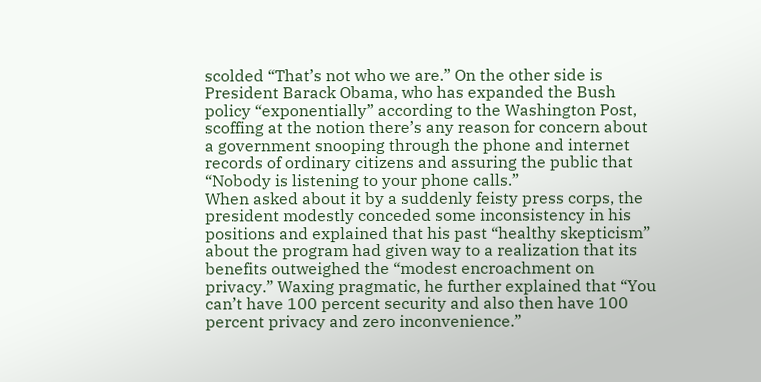scolded “That’s not who we are.” On the other side is President Barack Obama, who has expanded the Bush policy “exponentially” according to the Washington Post, scoffing at the notion there’s any reason for concern about a government snooping through the phone and internet records of ordinary citizens and assuring the public that “Nobody is listening to your phone calls.”
When asked about it by a suddenly feisty press corps, the president modestly conceded some inconsistency in his positions and explained that his past “healthy skepticism” about the program had given way to a realization that its benefits outweighed the “modest encroachment on privacy.” Waxing pragmatic, he further explained that “You can’t have 100 percent security and also then have 100 percent privacy and zero inconvenience.”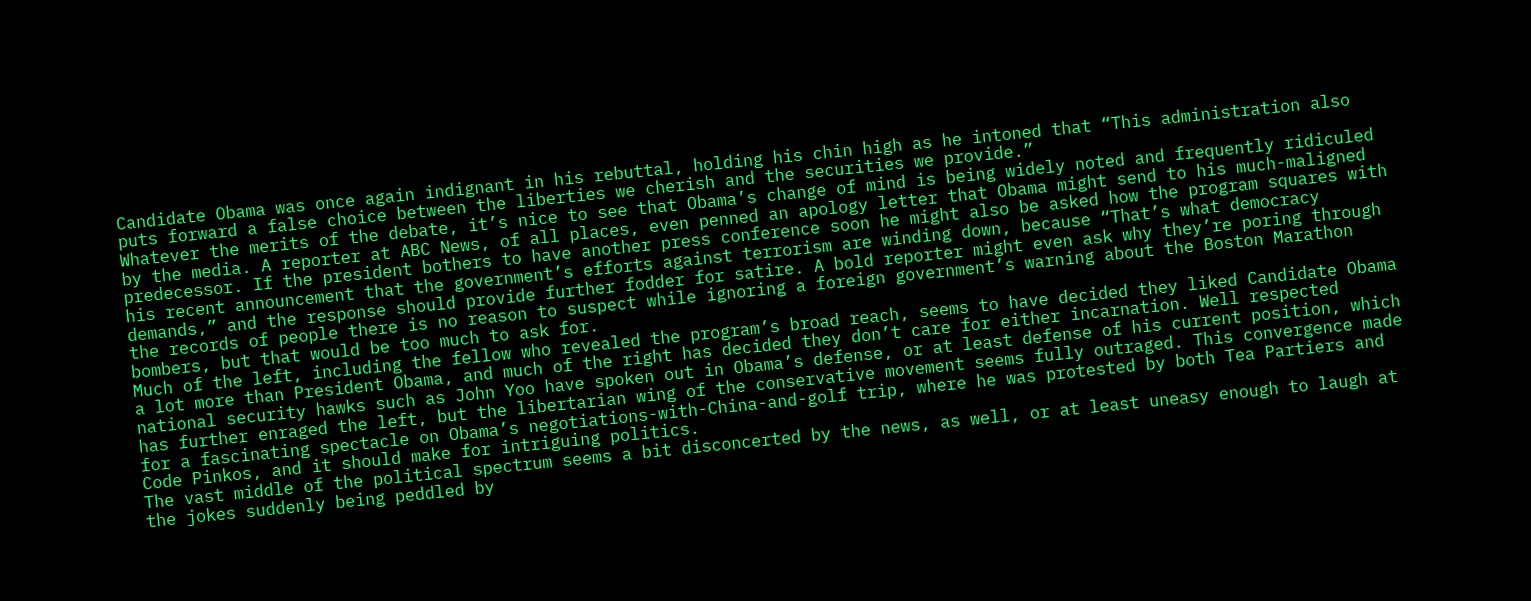Candidate Obama was once again indignant in his rebuttal, holding his chin high as he intoned that “This administration also puts forward a false choice between the liberties we cherish and the securities we provide.”
Whatever the merits of the debate, it’s nice to see that Obama’s change of mind is being widely noted and frequently ridiculed by the media. A reporter at ABC News, of all places, even penned an apology letter that Obama might send to his much-maligned predecessor. If the president bothers to have another press conference soon he might also be asked how the program squares with his recent announcement that the government’s efforts against terrorism are winding down, because “That’s what democracy demands,” and the response should provide further fodder for satire. A bold reporter might even ask why they’re poring through the records of people there is no reason to suspect while ignoring a foreign government’s warning about the Boston Marathon bombers, but that would be too much to ask for.
Much of the left, including the fellow who revealed the program’s broad reach, seems to have decided they liked Candidate Obama a lot more than President Obama, and much of the right has decided they don’t care for either incarnation. Well respected national security hawks such as John Yoo have spoken out in Obama’s defense, or at least defense of his current position, which has further enraged the left, but the libertarian wing of the conservative movement seems fully outraged. This convergence made for a fascinating spectacle on Obama’s negotiations-with-China-and-golf trip, where he was protested by both Tea Partiers and Code Pinkos, and it should make for intriguing politics.
The vast middle of the political spectrum seems a bit disconcerted by the news, as well, or at least uneasy enough to laugh at the jokes suddenly being peddled by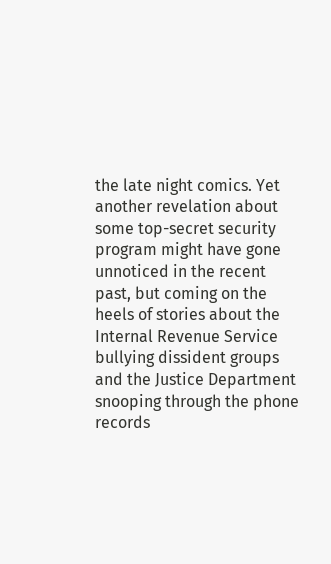the late night comics. Yet another revelation about some top-secret security program might have gone unnoticed in the recent past, but coming on the heels of stories about the Internal Revenue Service bullying dissident groups and the Justice Department snooping through the phone records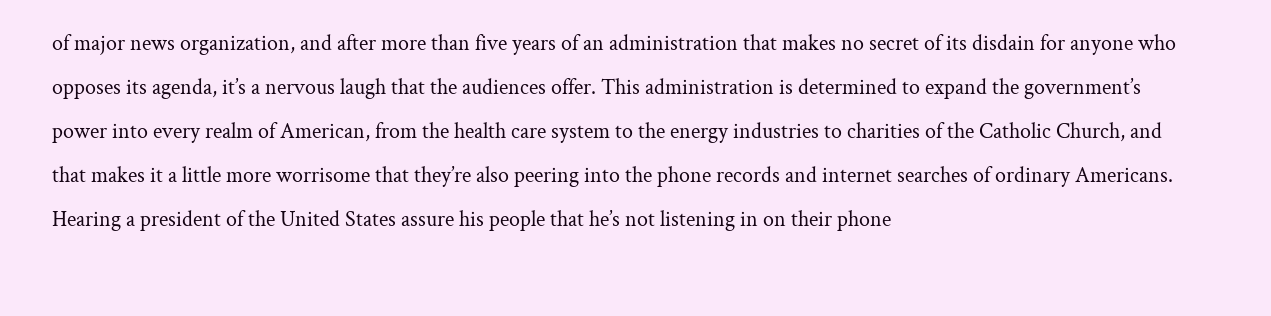of major news organization, and after more than five years of an administration that makes no secret of its disdain for anyone who opposes its agenda, it’s a nervous laugh that the audiences offer. This administration is determined to expand the government’s power into every realm of American, from the health care system to the energy industries to charities of the Catholic Church, and that makes it a little more worrisome that they’re also peering into the phone records and internet searches of ordinary Americans. Hearing a president of the United States assure his people that he’s not listening in on their phone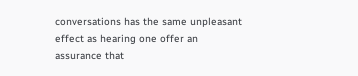conversations has the same unpleasant effect as hearing one offer an assurance that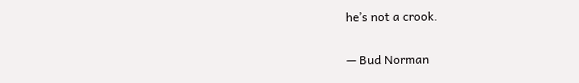he’s not a crook.

— Bud Norman